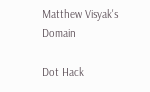Matthew Visyak's Domain

Dot Hack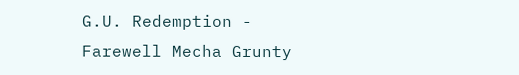G.U. Redemption - Farewell Mecha Grunty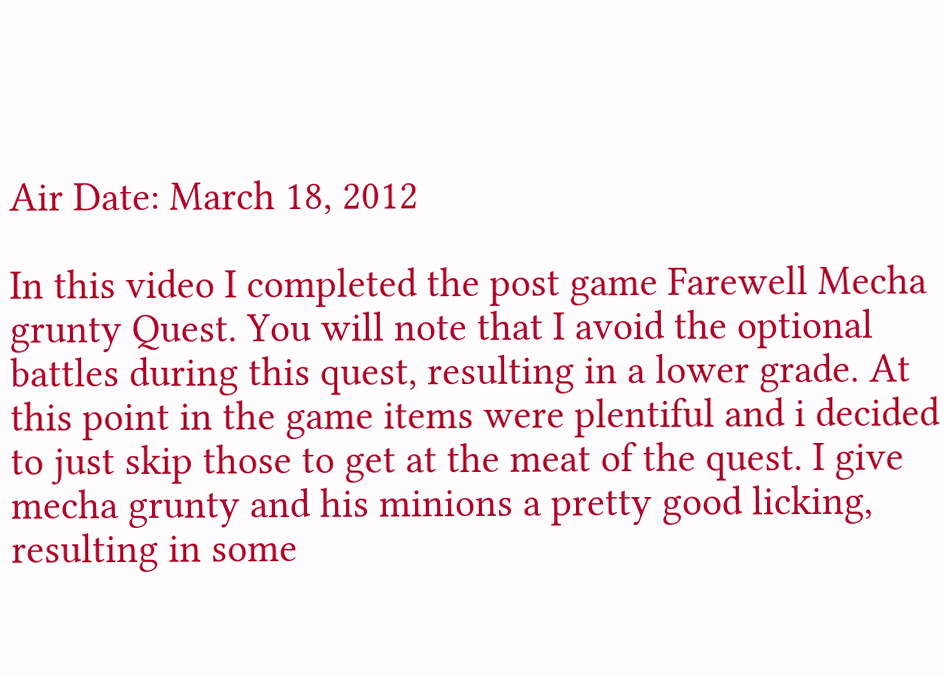Air Date: March 18, 2012

In this video I completed the post game Farewell Mecha grunty Quest. You will note that I avoid the optional battles during this quest, resulting in a lower grade. At this point in the game items were plentiful and i decided to just skip those to get at the meat of the quest. I give mecha grunty and his minions a pretty good licking, resulting in some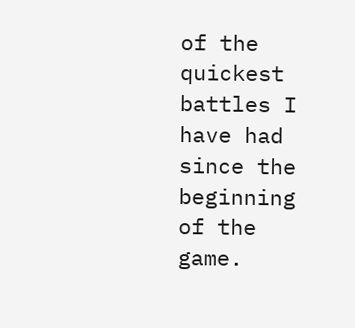of the quickest battles I have had since the beginning of the game.